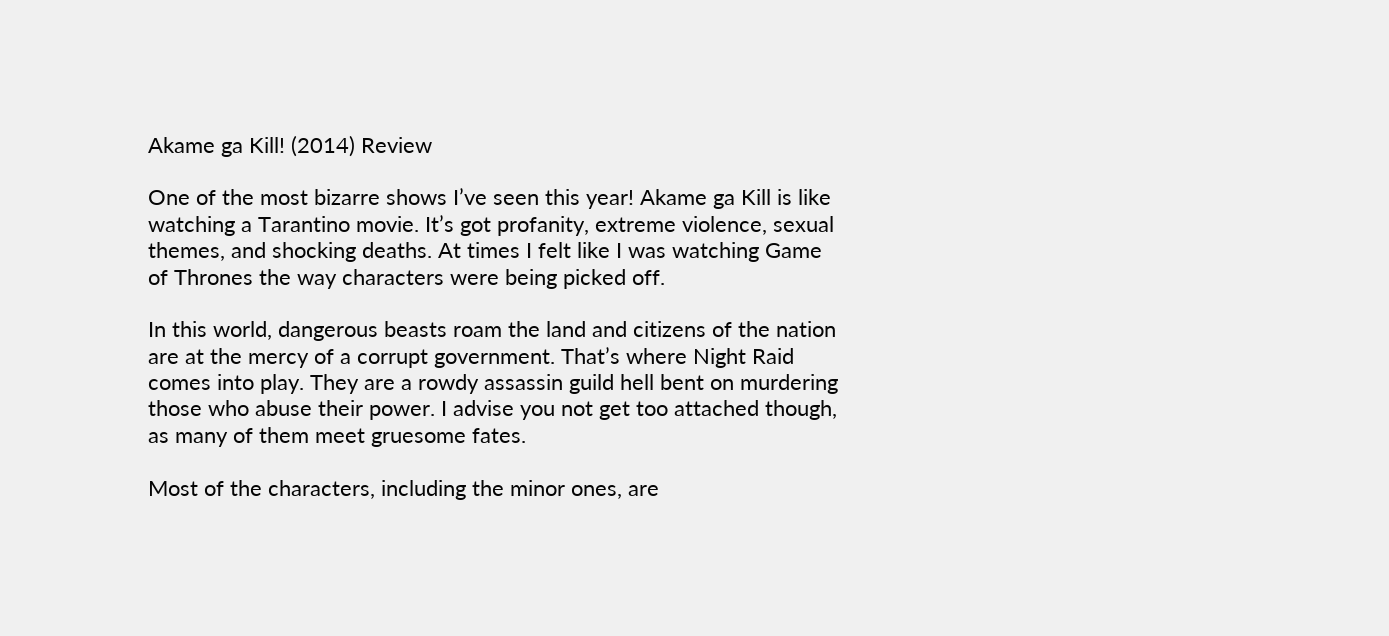Akame ga Kill! (2014) Review

One of the most bizarre shows I’ve seen this year! Akame ga Kill is like watching a Tarantino movie. It’s got profanity, extreme violence, sexual themes, and shocking deaths. At times I felt like I was watching Game of Thrones the way characters were being picked off.

In this world, dangerous beasts roam the land and citizens of the nation are at the mercy of a corrupt government. That’s where Night Raid comes into play. They are a rowdy assassin guild hell bent on murdering those who abuse their power. I advise you not get too attached though, as many of them meet gruesome fates.

Most of the characters, including the minor ones, are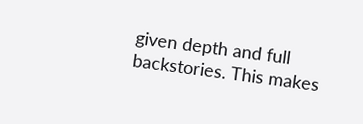given depth and full backstories. This makes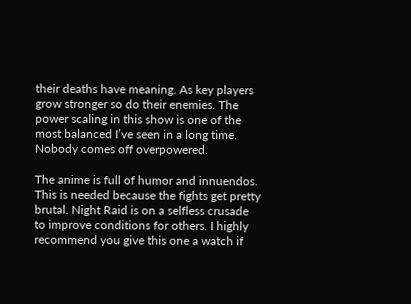their deaths have meaning. As key players grow stronger so do their enemies. The power scaling in this show is one of the most balanced I’ve seen in a long time. Nobody comes off overpowered.

The anime is full of humor and innuendos. This is needed because the fights get pretty brutal. Night Raid is on a selfless crusade to improve conditions for others. I highly recommend you give this one a watch if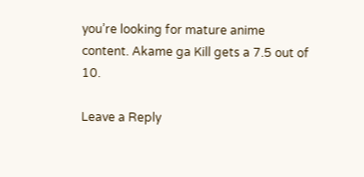you’re looking for mature anime content. Akame ga Kill gets a 7.5 out of 10.

Leave a Reply